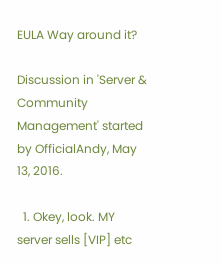EULA Way around it?

Discussion in 'Server & Community Management' started by OfficialAndy, May 13, 2016.

  1. Okey, look. MY server sells [VIP] etc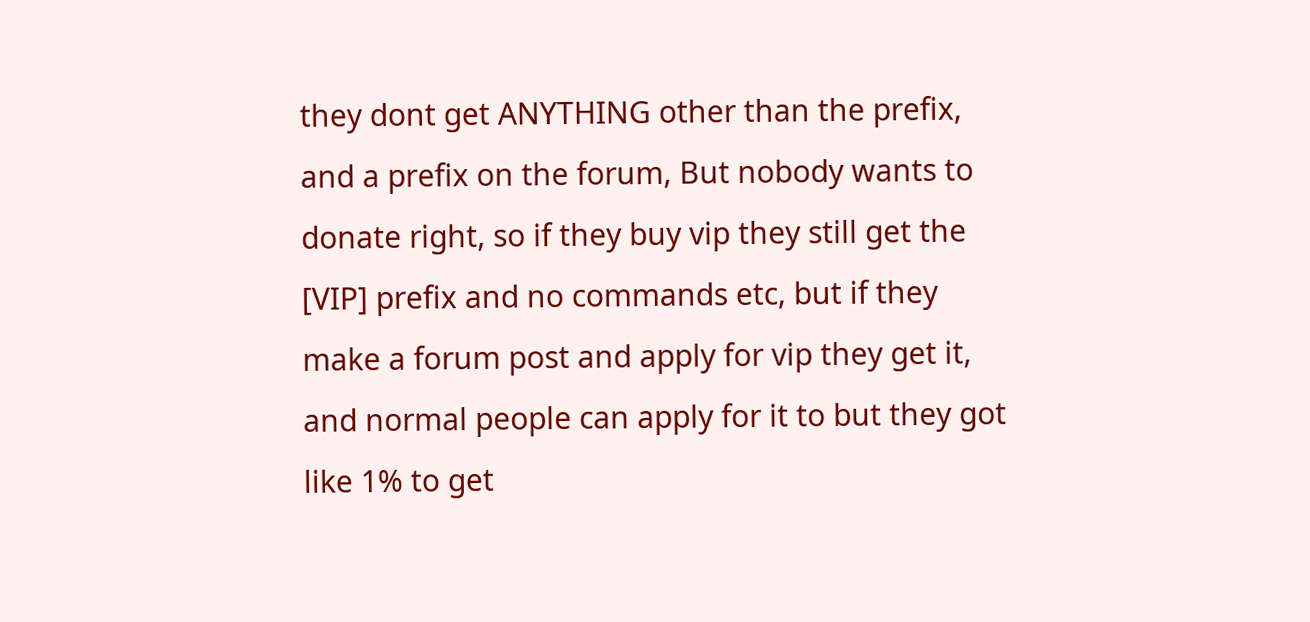they dont get ANYTHING other than the prefix, and a prefix on the forum, But nobody wants to donate right, so if they buy vip they still get the [VIP] prefix and no commands etc, but if they make a forum post and apply for vip they get it, and normal people can apply for it to but they got like 1% to get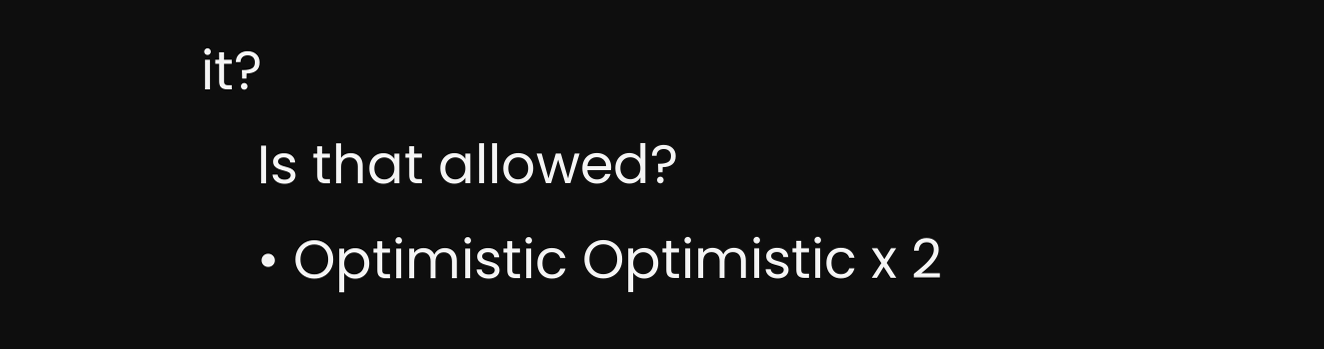it?
    Is that allowed?
    • Optimistic Optimistic x 2